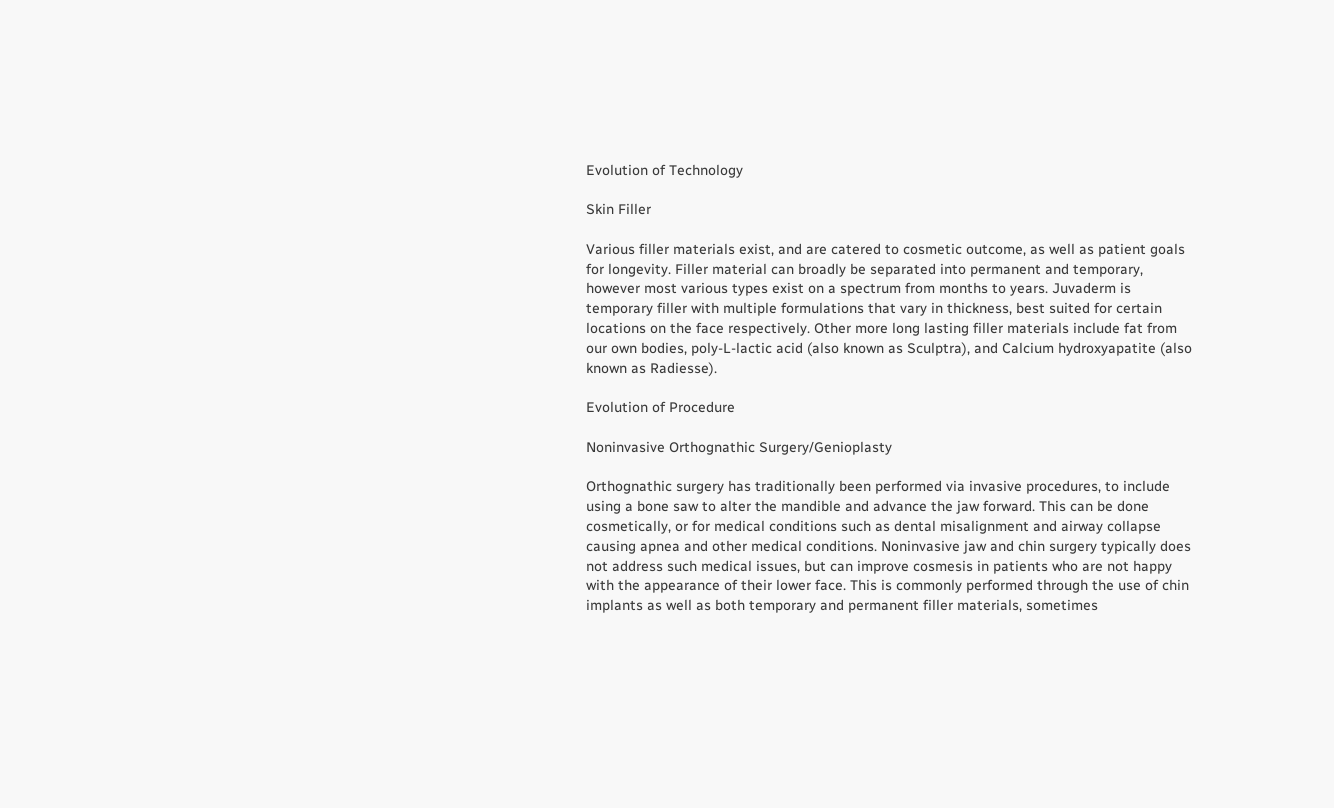Evolution of Technology

Skin Filler

Various filler materials exist, and are catered to cosmetic outcome, as well as patient goals for longevity. Filler material can broadly be separated into permanent and temporary, however most various types exist on a spectrum from months to years. Juvaderm is temporary filler with multiple formulations that vary in thickness, best suited for certain locations on the face respectively. Other more long lasting filler materials include fat from our own bodies, poly-L-lactic acid (also known as Sculptra), and Calcium hydroxyapatite (also known as Radiesse).

Evolution of Procedure

Noninvasive Orthognathic Surgery/Genioplasty

Orthognathic surgery has traditionally been performed via invasive procedures, to include using a bone saw to alter the mandible and advance the jaw forward. This can be done cosmetically, or for medical conditions such as dental misalignment and airway collapse causing apnea and other medical conditions. Noninvasive jaw and chin surgery typically does not address such medical issues, but can improve cosmesis in patients who are not happy with the appearance of their lower face. This is commonly performed through the use of chin implants as well as both temporary and permanent filler materials, sometimes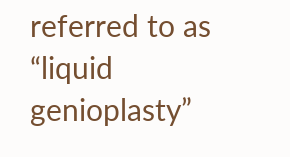referred to as “liquid genioplasty”